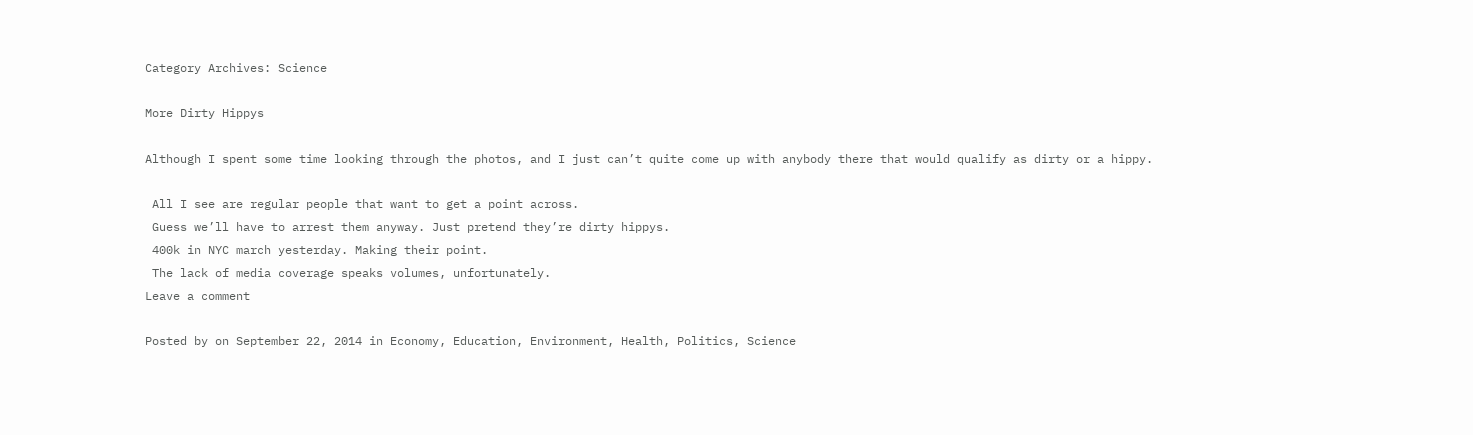Category Archives: Science

More Dirty Hippys

Although I spent some time looking through the photos, and I just can’t quite come up with anybody there that would qualify as dirty or a hippy.

 All I see are regular people that want to get a point across.
 Guess we’ll have to arrest them anyway. Just pretend they’re dirty hippys.
 400k in NYC march yesterday. Making their point.
 The lack of media coverage speaks volumes, unfortunately.
Leave a comment

Posted by on September 22, 2014 in Economy, Education, Environment, Health, Politics, Science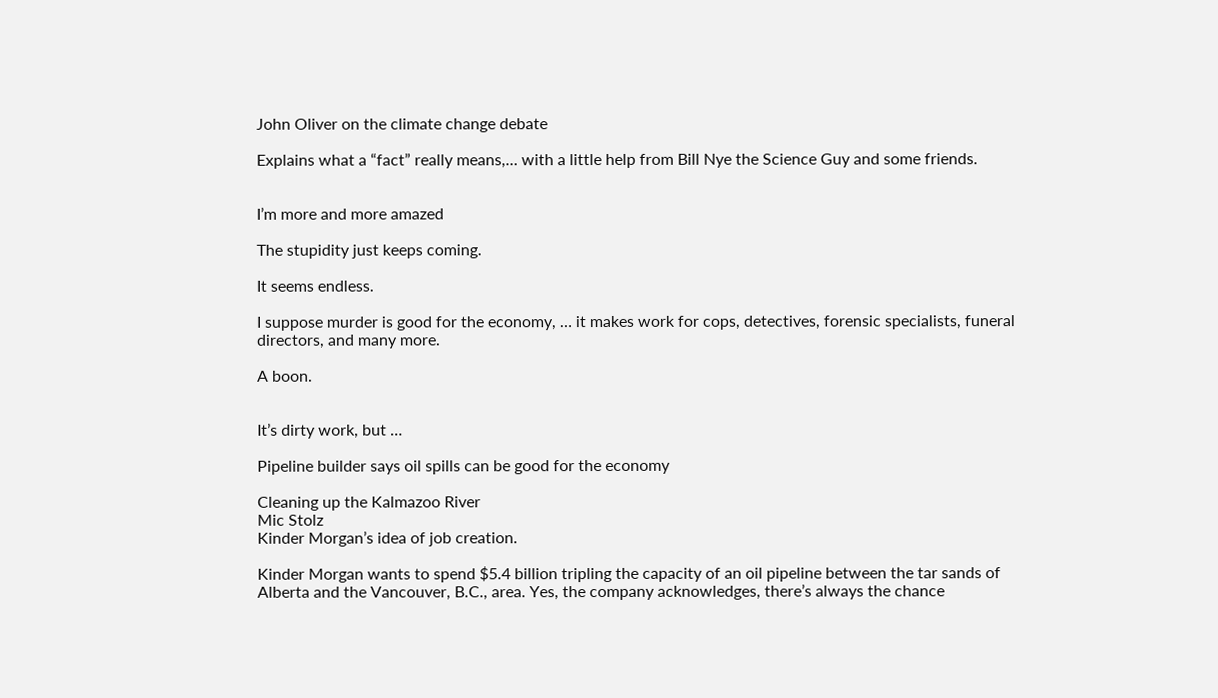John Oliver on the climate change debate

Explains what a “fact” really means,… with a little help from Bill Nye the Science Guy and some friends.


I’m more and more amazed

The stupidity just keeps coming.

It seems endless.

I suppose murder is good for the economy, … it makes work for cops, detectives, forensic specialists, funeral directors, and many more.

A boon.


It’s dirty work, but …

Pipeline builder says oil spills can be good for the economy

Cleaning up the Kalmazoo River
Mic Stolz
Kinder Morgan’s idea of job creation.

Kinder Morgan wants to spend $5.4 billion tripling the capacity of an oil pipeline between the tar sands of Alberta and the Vancouver, B.C., area. Yes, the company acknowledges, there’s always the chance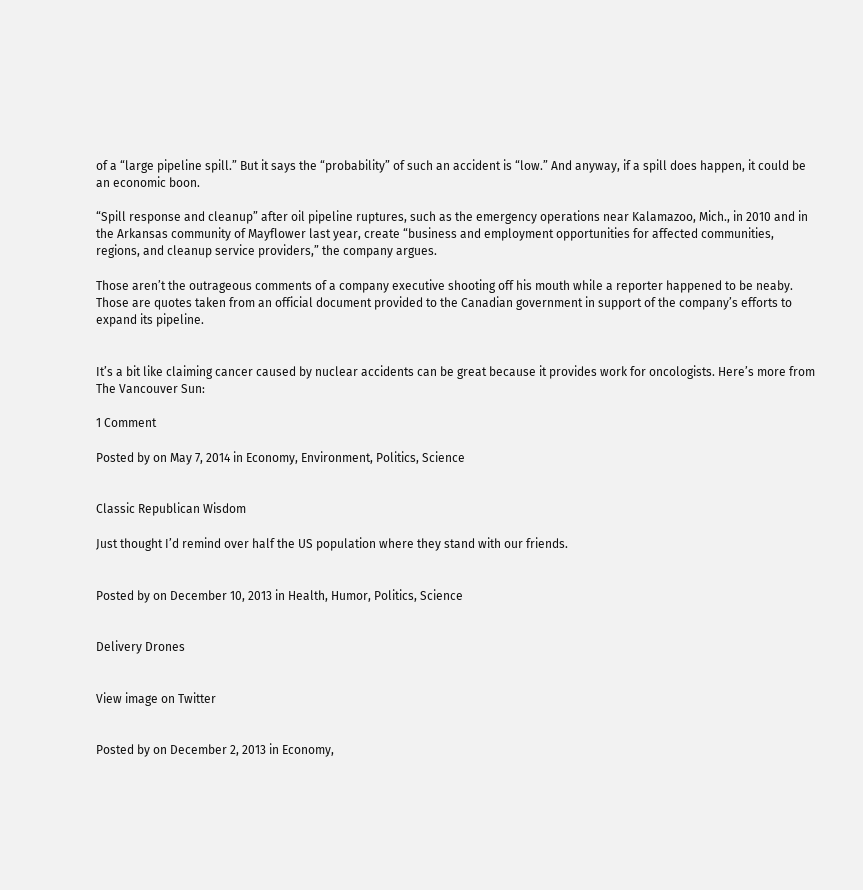of a “large pipeline spill.” But it says the “probability” of such an accident is “low.” And anyway, if a spill does happen, it could be an economic boon.

“Spill response and cleanup” after oil pipeline ruptures, such as the emergency operations near Kalamazoo, Mich., in 2010 and in the Arkansas community of Mayflower last year, create “business and employment opportunities for affected communities, regions, and cleanup service providers,” the company argues.

Those aren’t the outrageous comments of a company executive shooting off his mouth while a reporter happened to be neaby. Those are quotes taken from an official document provided to the Canadian government in support of the company’s efforts to expand its pipeline.


It’s a bit like claiming cancer caused by nuclear accidents can be great because it provides work for oncologists. Here’s more from The Vancouver Sun:

1 Comment

Posted by on May 7, 2014 in Economy, Environment, Politics, Science


Classic Republican Wisdom

Just thought I’d remind over half the US population where they stand with our friends.


Posted by on December 10, 2013 in Health, Humor, Politics, Science


Delivery Drones


View image on Twitter


Posted by on December 2, 2013 in Economy,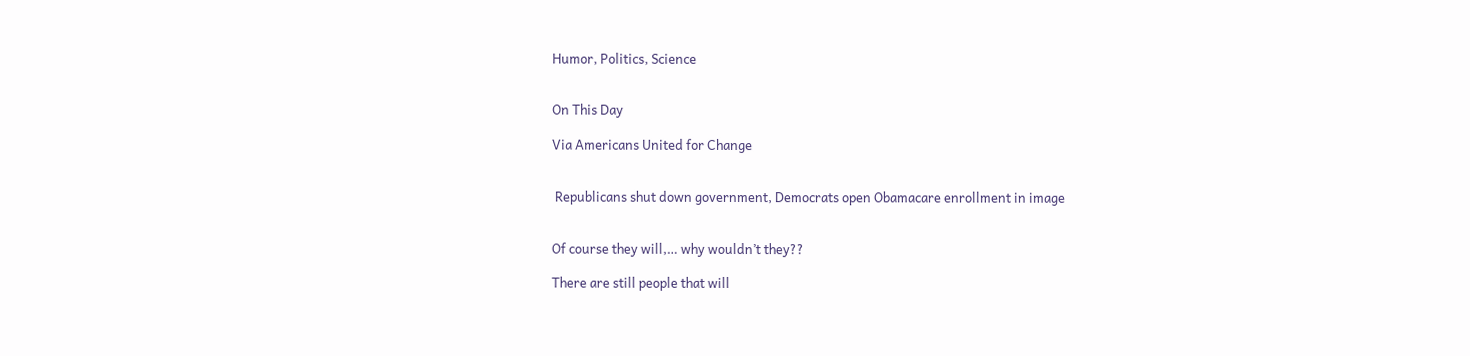Humor, Politics, Science


On This Day

Via Americans United for Change


 Republicans shut down government, Democrats open Obamacare enrollment in image


Of course they will,… why wouldn’t they??

There are still people that will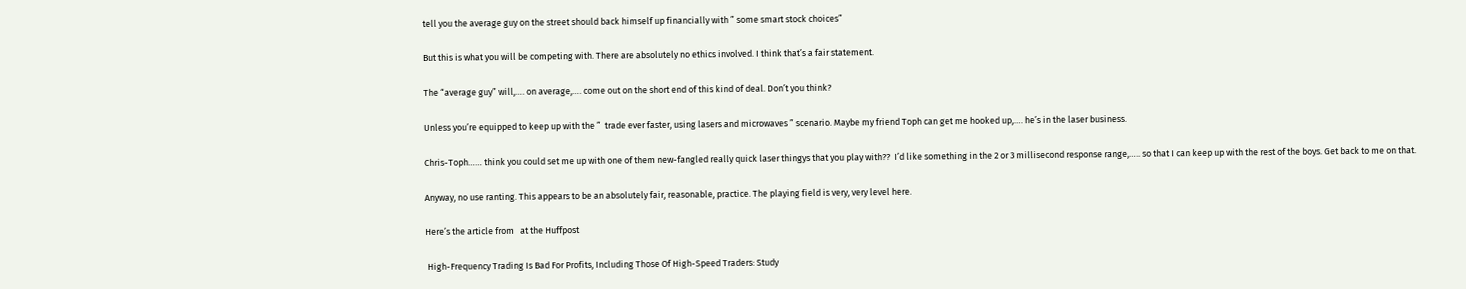tell you the average guy on the street should back himself up financially with ” some smart stock choices”

But this is what you will be competing with. There are absolutely no ethics involved. I think that’s a fair statement.

The “average guy” will,…. on average,…. come out on the short end of this kind of deal. Don’t you think?

Unless you’re equipped to keep up with the ”  trade ever faster, using lasers and microwaves ” scenario. Maybe my friend Toph can get me hooked up,…. he’s in the laser business.

Chris-Toph…… think you could set me up with one of them new-fangled really quick laser thingys that you play with??  I’d like something in the 2 or 3 millisecond response range,….. so that I can keep up with the rest of the boys. Get back to me on that.

Anyway, no use ranting. This appears to be an absolutely fair, reasonable, practice. The playing field is very, very level here.

Here’s the article from   at the Huffpost

 High-Frequency Trading Is Bad For Profits, Including Those Of High-Speed Traders: Study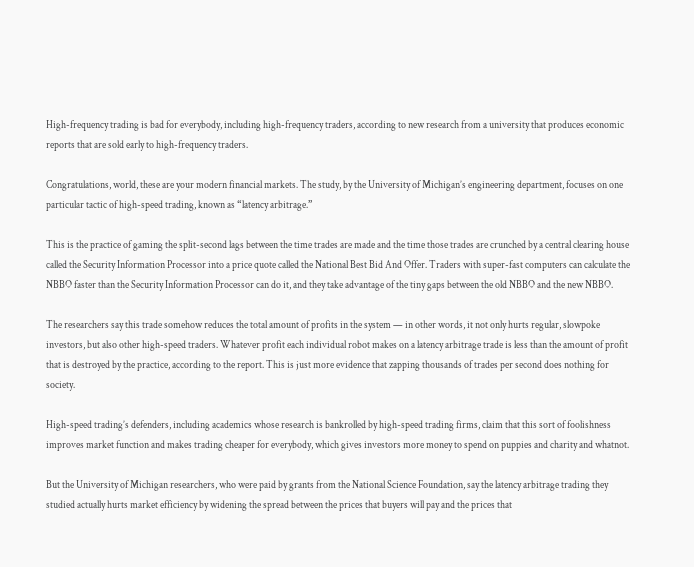High-frequency trading is bad for everybody, including high-frequency traders, according to new research from a university that produces economic reports that are sold early to high-frequency traders.

Congratulations, world, these are your modern financial markets. The study, by the University of Michigan’s engineering department, focuses on one particular tactic of high-speed trading, known as “latency arbitrage.”

This is the practice of gaming the split-second lags between the time trades are made and the time those trades are crunched by a central clearing house called the Security Information Processor into a price quote called the National Best Bid And Offer. Traders with super-fast computers can calculate the NBBO faster than the Security Information Processor can do it, and they take advantage of the tiny gaps between the old NBBO and the new NBBO.

The researchers say this trade somehow reduces the total amount of profits in the system — in other words, it not only hurts regular, slowpoke investors, but also other high-speed traders. Whatever profit each individual robot makes on a latency arbitrage trade is less than the amount of profit that is destroyed by the practice, according to the report. This is just more evidence that zapping thousands of trades per second does nothing for society.

High-speed trading’s defenders, including academics whose research is bankrolled by high-speed trading firms, claim that this sort of foolishness improves market function and makes trading cheaper for everybody, which gives investors more money to spend on puppies and charity and whatnot.

But the University of Michigan researchers, who were paid by grants from the National Science Foundation, say the latency arbitrage trading they studied actually hurts market efficiency by widening the spread between the prices that buyers will pay and the prices that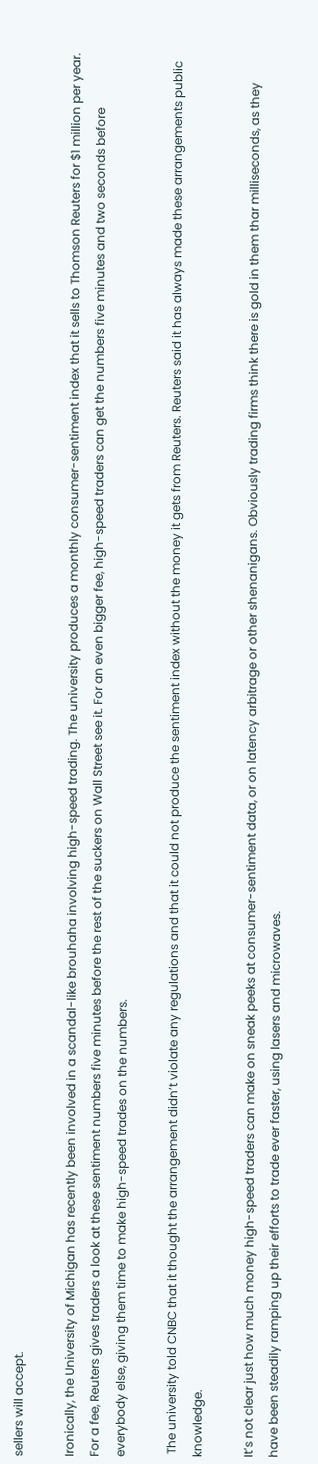sellers will accept.

Ironically, the University of Michigan has recently been involved in a scandal-like brouhaha involving high-speed trading. The university produces a monthly consumer-sentiment index that it sells to Thomson Reuters for $1 million per year. For a fee, Reuters gives traders a look at these sentiment numbers five minutes before the rest of the suckers on Wall Street see it. For an even bigger fee, high-speed traders can get the numbers five minutes and two seconds before everybody else, giving them time to make high-speed trades on the numbers.

 The university told CNBC that it thought the arrangement didn’t violate any regulations and that it could not produce the sentiment index without the money it gets from Reuters. Reuters said it has always made these arrangements public knowledge.

It’s not clear just how much money high-speed traders can make on sneak peeks at consumer-sentiment data, or on latency arbitrage or other shenanigans. Obviously trading firms think there is gold in them thar milliseconds, as they have been steadily ramping up their efforts to trade ever faster, using lasers and microwaves.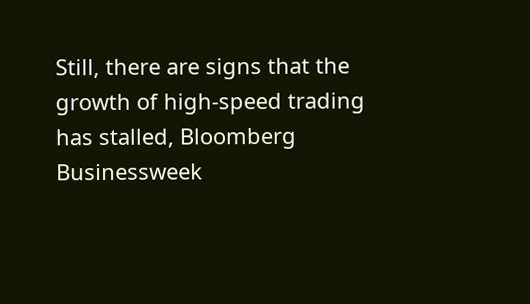Still, there are signs that the growth of high-speed trading has stalled, Bloomberg Businessweek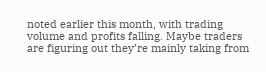noted earlier this month, with trading volume and profits falling. Maybe traders are figuring out they’re mainly taking from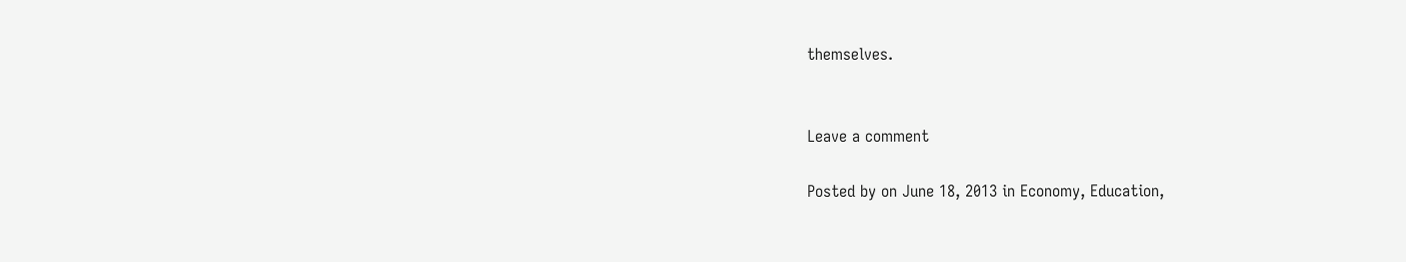themselves.


Leave a comment

Posted by on June 18, 2013 in Economy, Education,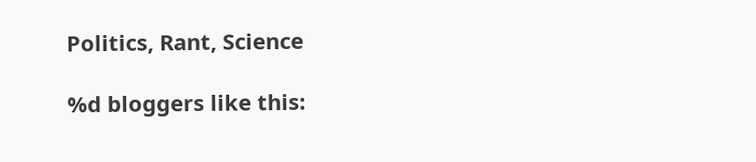Politics, Rant, Science

%d bloggers like this: